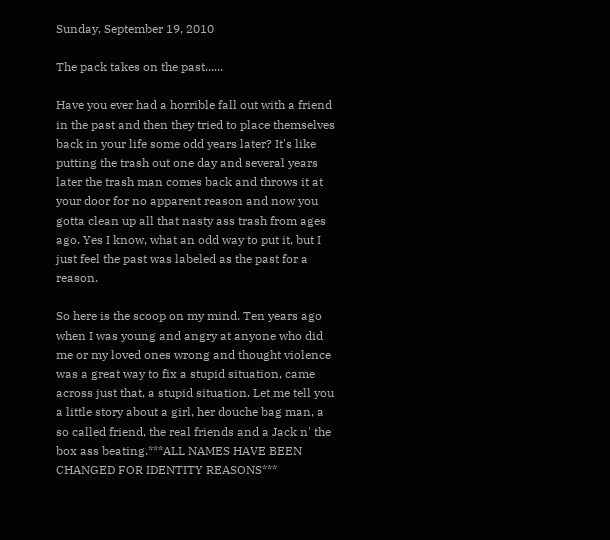Sunday, September 19, 2010

The pack takes on the past......

Have you ever had a horrible fall out with a friend in the past and then they tried to place themselves back in your life some odd years later? It's like putting the trash out one day and several years later the trash man comes back and throws it at your door for no apparent reason and now you gotta clean up all that nasty ass trash from ages ago. Yes I know, what an odd way to put it, but I just feel the past was labeled as the past for a reason.

So here is the scoop on my mind. Ten years ago when I was young and angry at anyone who did me or my loved ones wrong and thought violence was a great way to fix a stupid situation, came across just that, a stupid situation. Let me tell you a little story about a girl, her douche bag man, a so called friend, the real friends and a Jack n' the box ass beating.***ALL NAMES HAVE BEEN CHANGED FOR IDENTITY REASONS***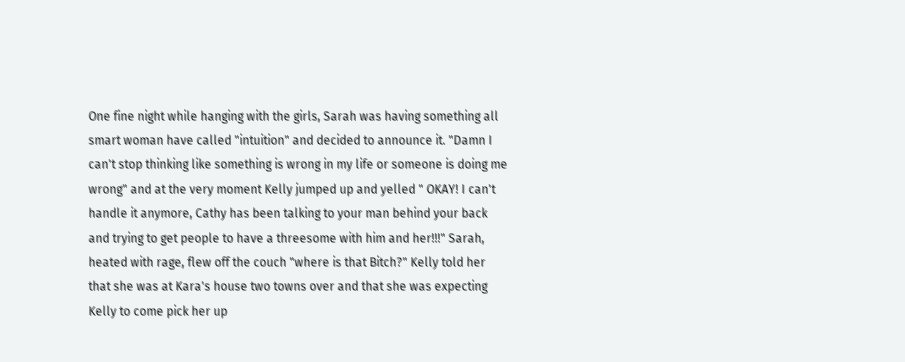One fine night while hanging with the girls, Sarah was having something all smart woman have called "intuition" and decided to announce it. "Damn I can't stop thinking like something is wrong in my life or someone is doing me wrong" and at the very moment Kelly jumped up and yelled " OKAY! I can't handle it anymore, Cathy has been talking to your man behind your back and trying to get people to have a threesome with him and her!!!" Sarah, heated with rage, flew off the couch "where is that Bitch?" Kelly told her that she was at Kara's house two towns over and that she was expecting Kelly to come pick her up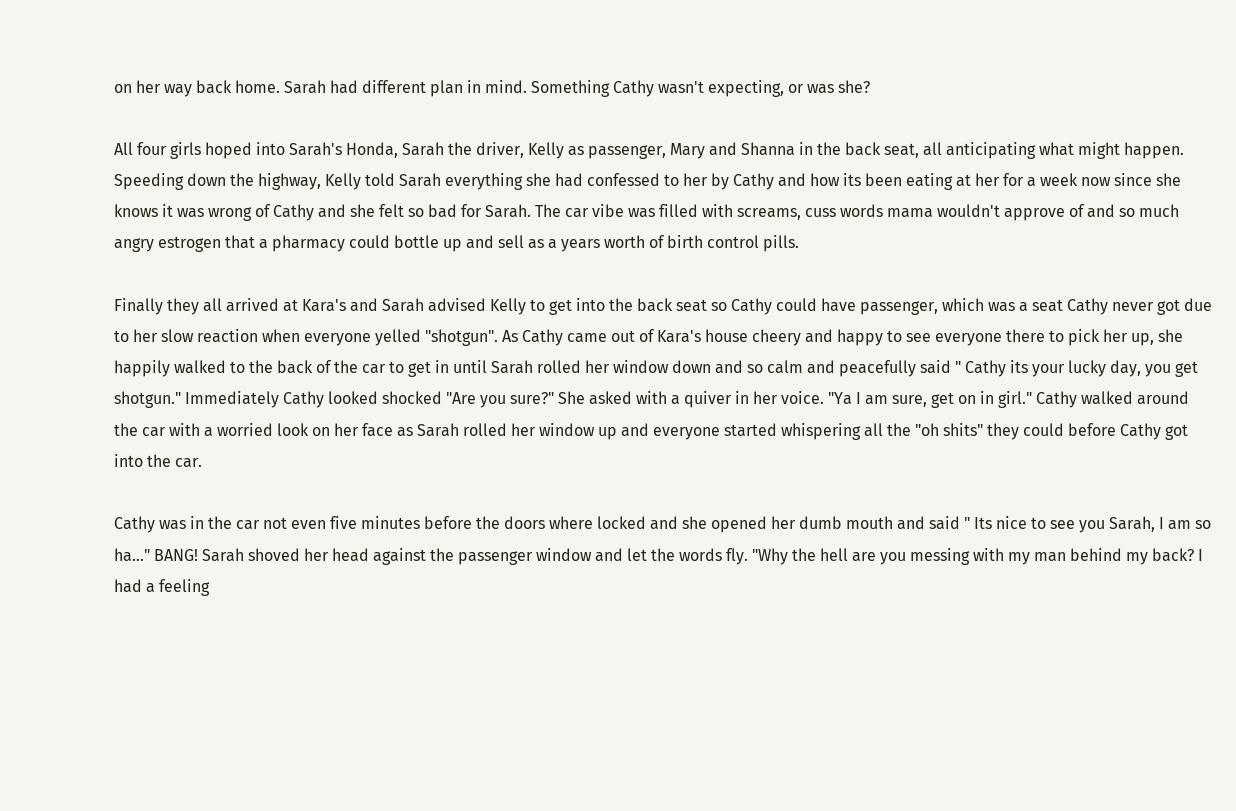on her way back home. Sarah had different plan in mind. Something Cathy wasn't expecting, or was she?

All four girls hoped into Sarah's Honda, Sarah the driver, Kelly as passenger, Mary and Shanna in the back seat, all anticipating what might happen. Speeding down the highway, Kelly told Sarah everything she had confessed to her by Cathy and how its been eating at her for a week now since she knows it was wrong of Cathy and she felt so bad for Sarah. The car vibe was filled with screams, cuss words mama wouldn't approve of and so much angry estrogen that a pharmacy could bottle up and sell as a years worth of birth control pills.

Finally they all arrived at Kara's and Sarah advised Kelly to get into the back seat so Cathy could have passenger, which was a seat Cathy never got due to her slow reaction when everyone yelled "shotgun". As Cathy came out of Kara's house cheery and happy to see everyone there to pick her up, she happily walked to the back of the car to get in until Sarah rolled her window down and so calm and peacefully said " Cathy its your lucky day, you get shotgun." Immediately Cathy looked shocked "Are you sure?" She asked with a quiver in her voice. "Ya I am sure, get on in girl." Cathy walked around the car with a worried look on her face as Sarah rolled her window up and everyone started whispering all the "oh shits" they could before Cathy got into the car.

Cathy was in the car not even five minutes before the doors where locked and she opened her dumb mouth and said " Its nice to see you Sarah, I am so ha..." BANG! Sarah shoved her head against the passenger window and let the words fly. "Why the hell are you messing with my man behind my back? I had a feeling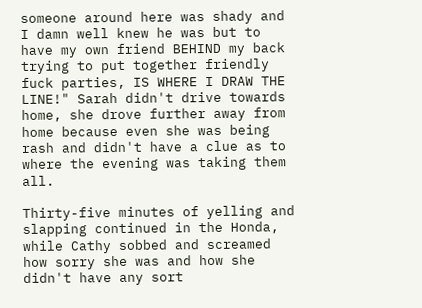someone around here was shady and I damn well knew he was but to have my own friend BEHIND my back trying to put together friendly fuck parties, IS WHERE I DRAW THE LINE!" Sarah didn't drive towards home, she drove further away from home because even she was being rash and didn't have a clue as to where the evening was taking them all.

Thirty-five minutes of yelling and slapping continued in the Honda, while Cathy sobbed and screamed how sorry she was and how she didn't have any sort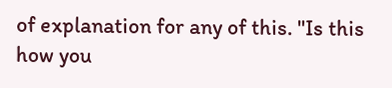of explanation for any of this. "Is this how you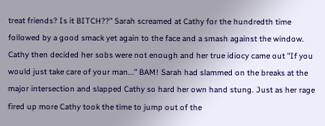treat friends? Is it BITCH??" Sarah screamed at Cathy for the hundredth time followed by a good smack yet again to the face and a smash against the window. Cathy then decided her sobs were not enough and her true idiocy came out "If you would just take care of your man..." BAM! Sarah had slammed on the breaks at the major intersection and slapped Cathy so hard her own hand stung. Just as her rage fired up more Cathy took the time to jump out of the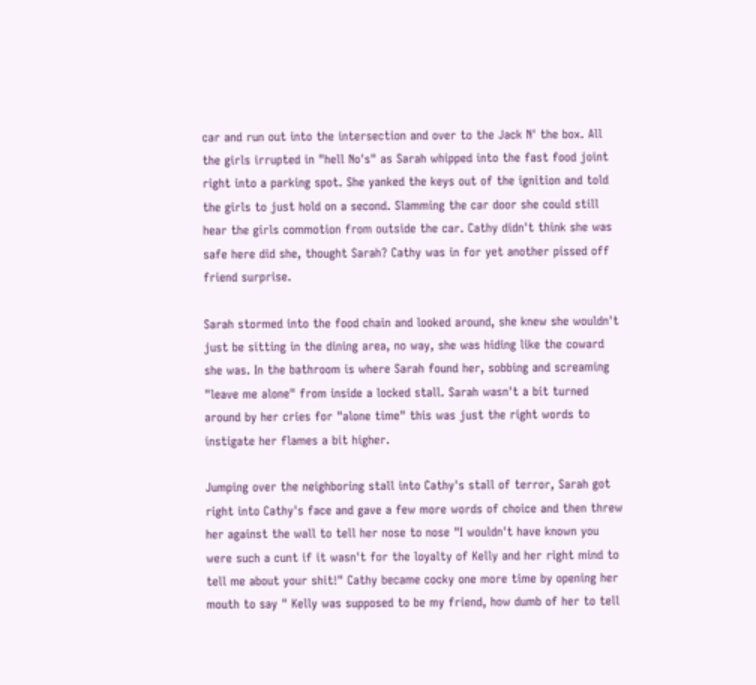car and run out into the intersection and over to the Jack N' the box. All the girls irrupted in "hell No's" as Sarah whipped into the fast food joint right into a parking spot. She yanked the keys out of the ignition and told the girls to just hold on a second. Slamming the car door she could still hear the girls commotion from outside the car. Cathy didn't think she was safe here did she, thought Sarah? Cathy was in for yet another pissed off friend surprise.

Sarah stormed into the food chain and looked around, she knew she wouldn't just be sitting in the dining area, no way, she was hiding like the coward she was. In the bathroom is where Sarah found her, sobbing and screaming "leave me alone" from inside a locked stall. Sarah wasn't a bit turned around by her cries for "alone time" this was just the right words to instigate her flames a bit higher.

Jumping over the neighboring stall into Cathy's stall of terror, Sarah got right into Cathy's face and gave a few more words of choice and then threw her against the wall to tell her nose to nose "I wouldn't have known you were such a cunt if it wasn't for the loyalty of Kelly and her right mind to tell me about your shit!" Cathy became cocky one more time by opening her mouth to say " Kelly was supposed to be my friend, how dumb of her to tell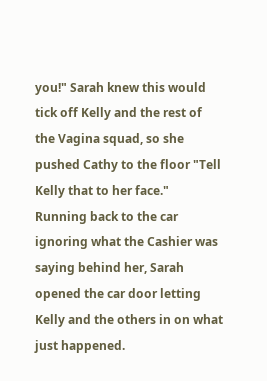you!" Sarah knew this would tick off Kelly and the rest of the Vagina squad, so she pushed Cathy to the floor "Tell Kelly that to her face." Running back to the car ignoring what the Cashier was saying behind her, Sarah opened the car door letting Kelly and the others in on what just happened.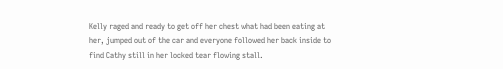Kelly raged and ready to get off her chest what had been eating at her, jumped out of the car and everyone followed her back inside to find Cathy still in her locked tear flowing stall.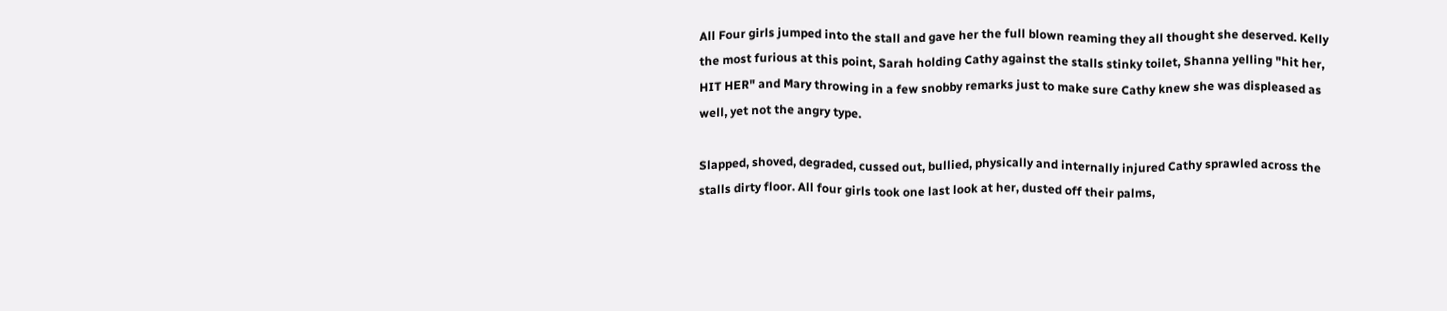All Four girls jumped into the stall and gave her the full blown reaming they all thought she deserved. Kelly the most furious at this point, Sarah holding Cathy against the stalls stinky toilet, Shanna yelling "hit her, HIT HER" and Mary throwing in a few snobby remarks just to make sure Cathy knew she was displeased as well, yet not the angry type.

Slapped, shoved, degraded, cussed out, bullied, physically and internally injured Cathy sprawled across the stalls dirty floor. All four girls took one last look at her, dusted off their palms,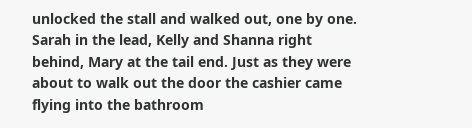unlocked the stall and walked out, one by one. Sarah in the lead, Kelly and Shanna right behind, Mary at the tail end. Just as they were about to walk out the door the cashier came flying into the bathroom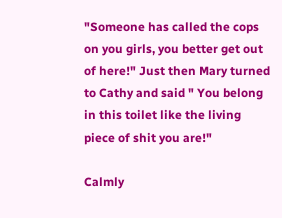"Someone has called the cops on you girls, you better get out of here!" Just then Mary turned to Cathy and said " You belong in this toilet like the living piece of shit you are!"

Calmly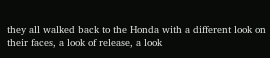they all walked back to the Honda with a different look on their faces, a look of release, a look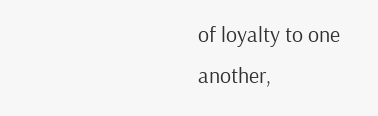of loyalty to one another,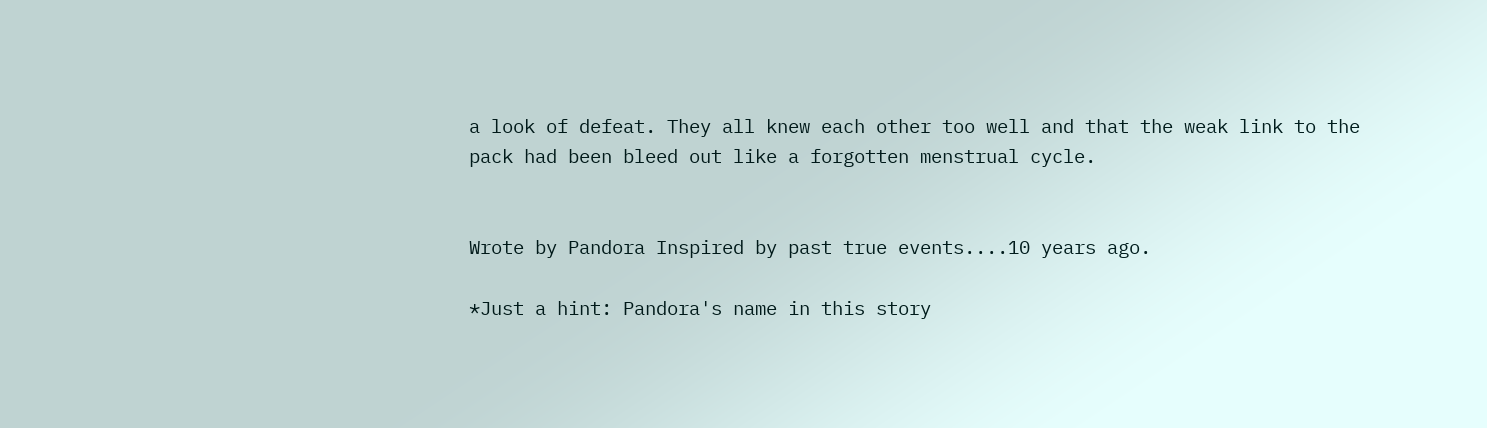a look of defeat. They all knew each other too well and that the weak link to the pack had been bleed out like a forgotten menstrual cycle.


Wrote by Pandora Inspired by past true events....10 years ago.

*Just a hint: Pandora's name in this story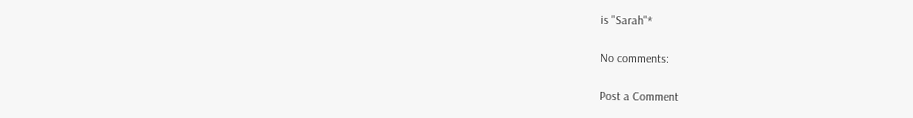is "Sarah"*

No comments:

Post a Comment